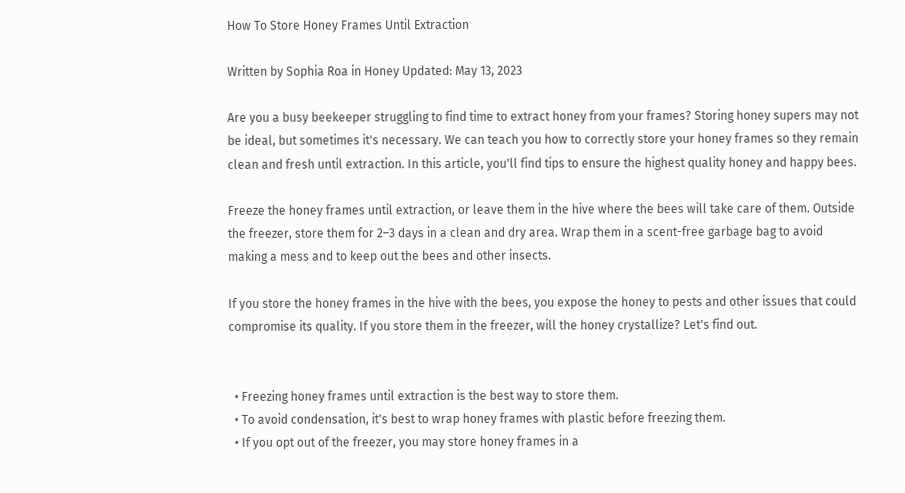How To Store Honey Frames Until Extraction

Written by Sophia Roa in Honey Updated: May 13, 2023

Are you a busy beekeeper struggling to find time to extract honey from your frames? Storing honey supers may not be ideal, but sometimes it's necessary. We can teach you how to correctly store your honey frames so they remain clean and fresh until extraction. In this article, you'll find tips to ensure the highest quality honey and happy bees.

Freeze the honey frames until extraction, or leave them in the hive where the bees will take care of them. Outside the freezer, store them for 2–3 days in a clean and dry area. Wrap them in a scent-free garbage bag to avoid making a mess and to keep out the bees and other insects.

If you store the honey frames in the hive with the bees, you expose the honey to pests and other issues that could compromise its quality. If you store them in the freezer, will the honey crystallize? Let's find out.


  • Freezing honey frames until extraction is the best way to store them.
  • To avoid condensation, it's best to wrap honey frames with plastic before freezing them.
  • If you opt out of the freezer, you may store honey frames in a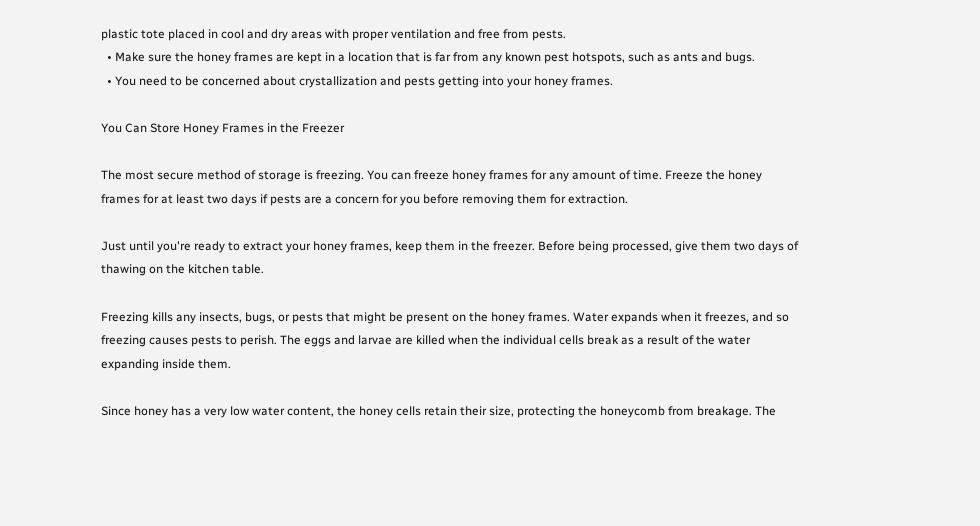plastic tote placed in cool and dry areas with proper ventilation and free from pests.
  • Make sure the honey frames are kept in a location that is far from any known pest hotspots, such as ants and bugs.
  • You need to be concerned about crystallization and pests getting into your honey frames.

You Can Store Honey Frames in the Freezer

The most secure method of storage is freezing. You can freeze honey frames for any amount of time. Freeze the honey frames for at least two days if pests are a concern for you before removing them for extraction.

Just until you're ready to extract your honey frames, keep them in the freezer. Before being processed, give them two days of thawing on the kitchen table.

Freezing kills any insects, bugs, or pests that might be present on the honey frames. Water expands when it freezes, and so freezing causes pests to perish. The eggs and larvae are killed when the individual cells break as a result of the water expanding inside them.

Since honey has a very low water content, the honey cells retain their size, protecting the honeycomb from breakage. The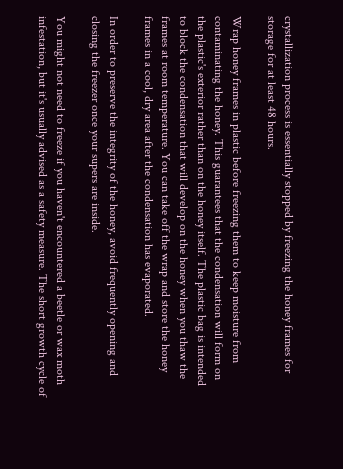crystallization process is essentially stopped by freezing the honey frames for storage for at least 48 hours.

Wrap honey frames in plastic before freezing them to keep moisture from contaminating the honey. This guarantees that the condensation will form on the plastic's exterior rather than on the honey itself. The plastic bag is intended to block the condensation that will develop on the honey when you thaw the frames at room temperature. You can take off the wrap and store the honey frames in a cool, dry area after the condensation has evaporated.

In order to preserve the integrity of the honey, avoid frequently opening and closing the freezer once your supers are inside.

You might not need to freeze if you haven't encountered a beetle or wax moth infestation, but it's usually advised as a safety measure. The short growth cycle of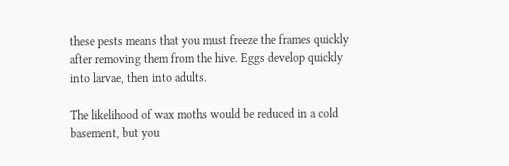these pests means that you must freeze the frames quickly after removing them from the hive. Eggs develop quickly into larvae, then into adults.

The likelihood of wax moths would be reduced in a cold basement, but you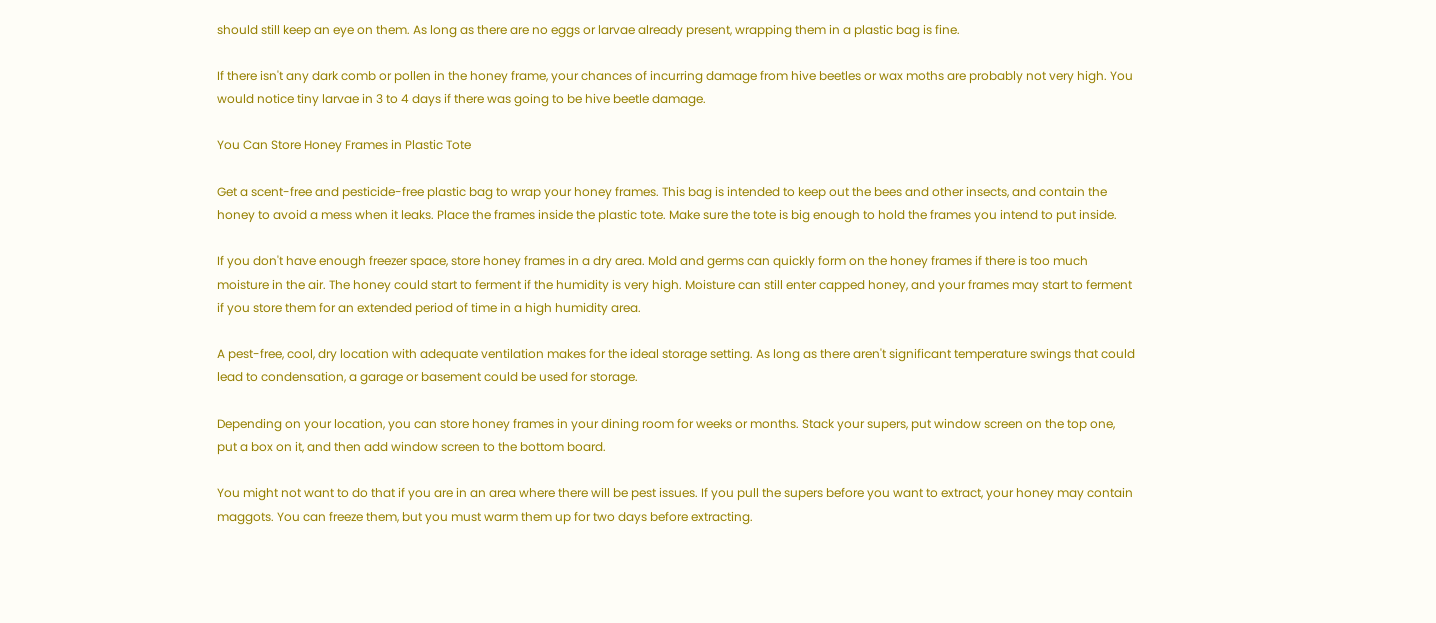should still keep an eye on them. As long as there are no eggs or larvae already present, wrapping them in a plastic bag is fine.

If there isn't any dark comb or pollen in the honey frame, your chances of incurring damage from hive beetles or wax moths are probably not very high. You would notice tiny larvae in 3 to 4 days if there was going to be hive beetle damage.

You Can Store Honey Frames in Plastic Tote

Get a scent-free and pesticide-free plastic bag to wrap your honey frames. This bag is intended to keep out the bees and other insects, and contain the honey to avoid a mess when it leaks. Place the frames inside the plastic tote. Make sure the tote is big enough to hold the frames you intend to put inside.

If you don't have enough freezer space, store honey frames in a dry area. Mold and germs can quickly form on the honey frames if there is too much moisture in the air. The honey could start to ferment if the humidity is very high. Moisture can still enter capped honey, and your frames may start to ferment if you store them for an extended period of time in a high humidity area.

A pest-free, cool, dry location with adequate ventilation makes for the ideal storage setting. As long as there aren't significant temperature swings that could lead to condensation, a garage or basement could be used for storage.

Depending on your location, you can store honey frames in your dining room for weeks or months. Stack your supers, put window screen on the top one, put a box on it, and then add window screen to the bottom board.

You might not want to do that if you are in an area where there will be pest issues. If you pull the supers before you want to extract, your honey may contain maggots. You can freeze them, but you must warm them up for two days before extracting.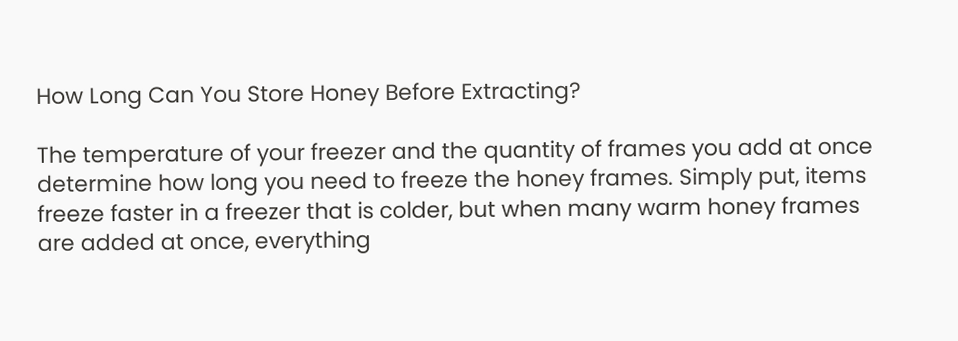How Long Can You Store Honey Before Extracting?

The temperature of your freezer and the quantity of frames you add at once determine how long you need to freeze the honey frames. Simply put, items freeze faster in a freezer that is colder, but when many warm honey frames are added at once, everything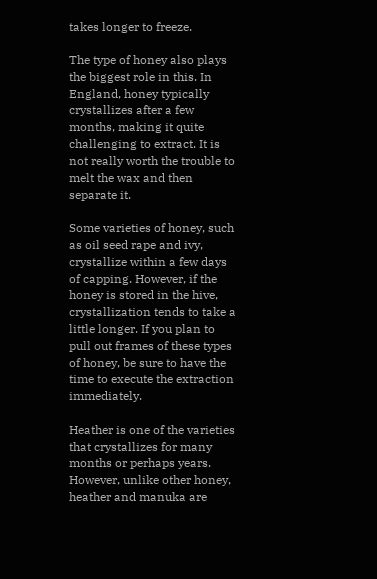takes longer to freeze.

The type of honey also plays the biggest role in this. In England, honey typically crystallizes after a few months, making it quite challenging to extract. It is not really worth the trouble to melt the wax and then separate it.

Some varieties of honey, such as oil seed rape and ivy, crystallize within a few days of capping. However, if the honey is stored in the hive, crystallization tends to take a little longer. If you plan to pull out frames of these types of honey, be sure to have the time to execute the extraction immediately.

Heather is one of the varieties that crystallizes for many months or perhaps years. However, unlike other honey, heather and manuka are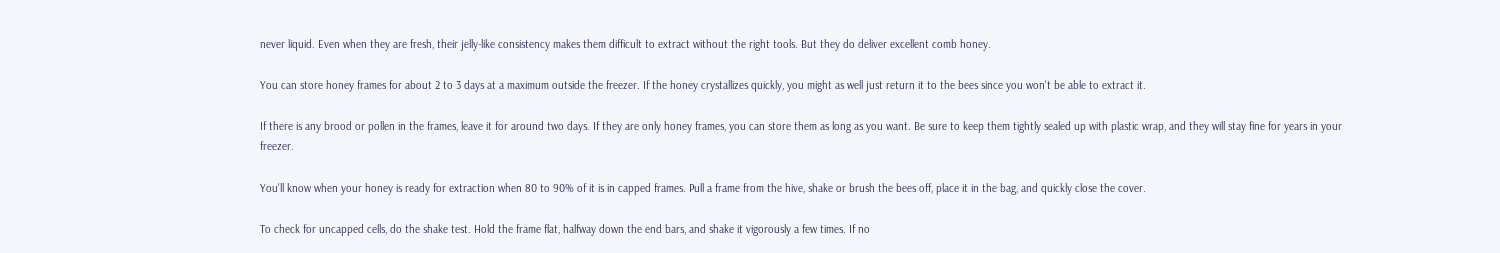never liquid. Even when they are fresh, their jelly-like consistency makes them difficult to extract without the right tools. But they do deliver excellent comb honey.

You can store honey frames for about 2 to 3 days at a maximum outside the freezer. If the honey crystallizes quickly, you might as well just return it to the bees since you won't be able to extract it.

If there is any brood or pollen in the frames, leave it for around two days. If they are only honey frames, you can store them as long as you want. Be sure to keep them tightly sealed up with plastic wrap, and they will stay fine for years in your freezer.

You'll know when your honey is ready for extraction when 80 to 90% of it is in capped frames. Pull a frame from the hive, shake or brush the bees off, place it in the bag, and quickly close the cover.

To check for uncapped cells, do the shake test. Hold the frame flat, halfway down the end bars, and shake it vigorously a few times. If no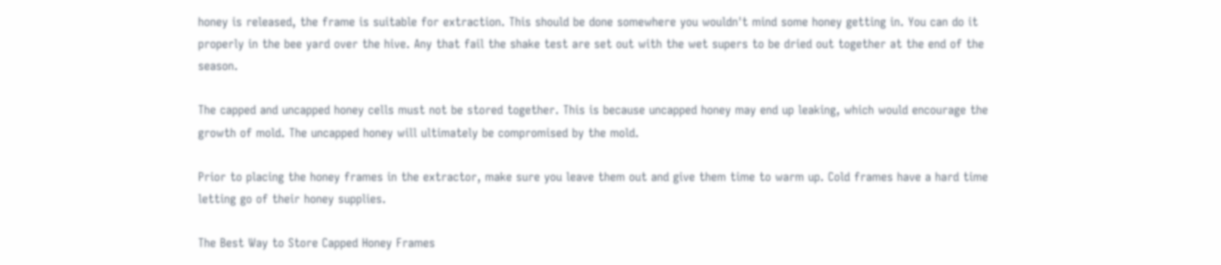honey is released, the frame is suitable for extraction. This should be done somewhere you wouldn't mind some honey getting in. You can do it properly in the bee yard over the hive. Any that fail the shake test are set out with the wet supers to be dried out together at the end of the season.

The capped and uncapped honey cells must not be stored together. This is because uncapped honey may end up leaking, which would encourage the growth of mold. The uncapped honey will ultimately be compromised by the mold.

Prior to placing the honey frames in the extractor, make sure you leave them out and give them time to warm up. Cold frames have a hard time letting go of their honey supplies.

The Best Way to Store Capped Honey Frames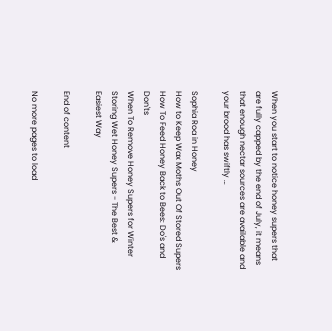When you start to notice honey supers that are fully capped by the end of July, it means that enough nectar sources are available and your brood has swiftly …

Sophia Roa in Honey
How to Keep Wax Moths Out Of Stored Supers
How To Feed Honey Back to Bees: Do's and Don'ts
When To Remove Honey Supers for Winter
Storing Wet Honey Supers - The Best & Easiest Way

End of content

No more pages to load